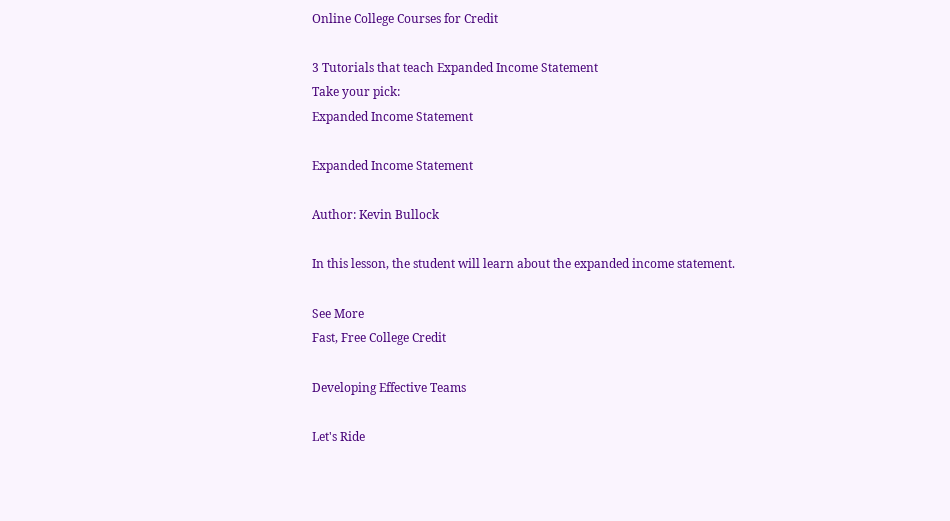Online College Courses for Credit

3 Tutorials that teach Expanded Income Statement
Take your pick:
Expanded Income Statement

Expanded Income Statement

Author: Kevin Bullock

In this lesson, the student will learn about the expanded income statement.

See More
Fast, Free College Credit

Developing Effective Teams

Let's Ride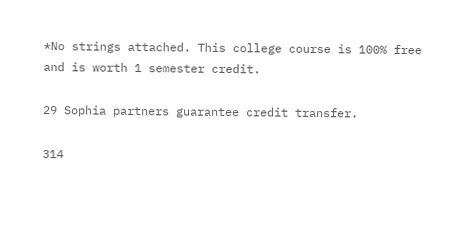*No strings attached. This college course is 100% free and is worth 1 semester credit.

29 Sophia partners guarantee credit transfer.

314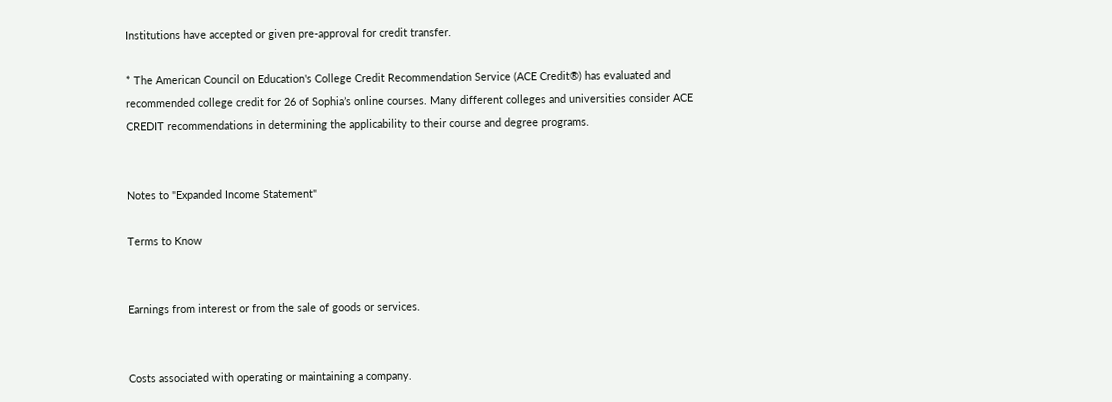Institutions have accepted or given pre-approval for credit transfer.

* The American Council on Education's College Credit Recommendation Service (ACE Credit®) has evaluated and recommended college credit for 26 of Sophia’s online courses. Many different colleges and universities consider ACE CREDIT recommendations in determining the applicability to their course and degree programs.


Notes to "Expanded Income Statement"

Terms to Know


Earnings from interest or from the sale of goods or services.


Costs associated with operating or maintaining a company.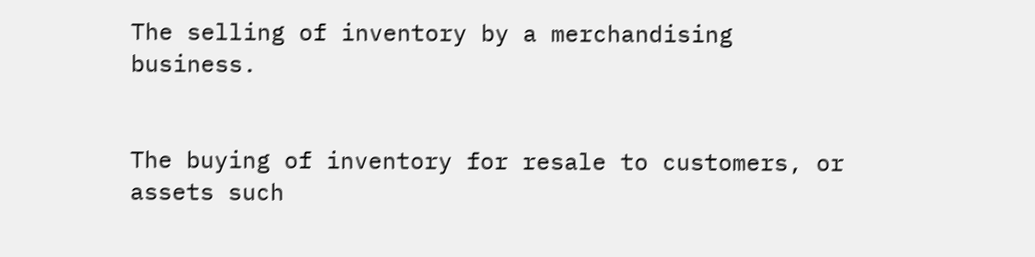The selling of inventory by a merchandising business.


The buying of inventory for resale to customers, or assets such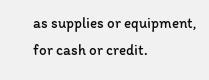as supplies or equipment, for cash or credit.